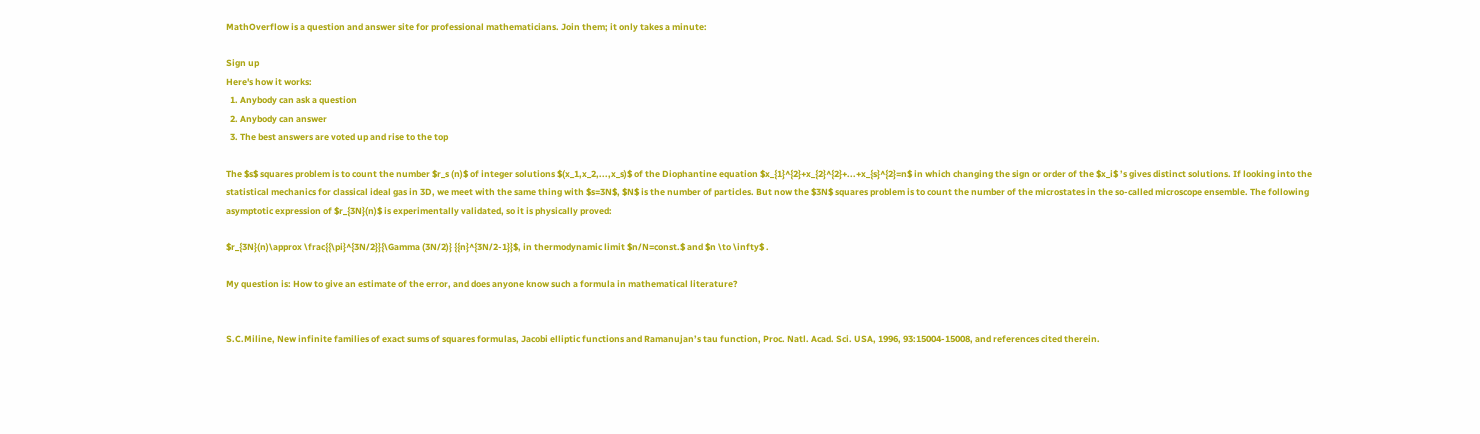MathOverflow is a question and answer site for professional mathematicians. Join them; it only takes a minute:

Sign up
Here's how it works:
  1. Anybody can ask a question
  2. Anybody can answer
  3. The best answers are voted up and rise to the top

The $s$ squares problem is to count the number $r_s (n)$ of integer solutions $(x_1,x_2,...,x_s)$ of the Diophantine equation $x_{1}^{2}+x_{2}^{2}+...+x_{s}^{2}=n$ in which changing the sign or order of the $x_i$ ’s gives distinct solutions. If looking into the statistical mechanics for classical ideal gas in 3D, we meet with the same thing with $s=3N$, $N$ is the number of particles. But now the $3N$ squares problem is to count the number of the microstates in the so-called microscope ensemble. The following asymptotic expression of $r_{3N}(n)$ is experimentally validated, so it is physically proved:

$r_{3N}(n)\approx \frac{{\pi}^{3N/2}}{\Gamma (3N/2)} {{n}^{3N/2-1}}$, in thermodynamic limit $n/N=const.$ and $n \to \infty$ .

My question is: How to give an estimate of the error, and does anyone know such a formula in mathematical literature?


S.C.Miline, New infinite families of exact sums of squares formulas, Jacobi elliptic functions and Ramanujan’s tau function, Proc. Natl. Acad. Sci. USA, 1996, 93:15004-15008, and references cited therein.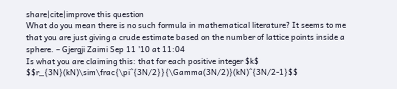share|cite|improve this question
What do you mean there is no such formula in mathematical literature? It seems to me that you are just giving a crude estimate based on the number of lattice points inside a sphere. – Gjergji Zaimi Sep 11 '10 at 11:04
Is what you are claiming this: that for each positive integer $k$ $$r_{3N}(kN)\sim\frac{\pi^{3N/2}}{\Gamma(3N/2)}(kN)^{3N/2-1}$$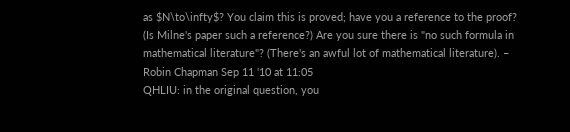as $N\to\infty$? You claim this is proved; have you a reference to the proof? (Is Milne's paper such a reference?) Are you sure there is "no such formula in mathematical literature"? (There's an awful lot of mathematical literature). – Robin Chapman Sep 11 '10 at 11:05
QHLIU: in the original question, you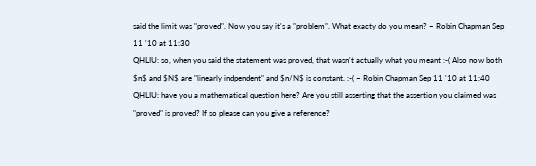said the limit was "proved". Now you say it's a "problem". What exacty do you mean? – Robin Chapman Sep 11 '10 at 11:30
QHLIU: so, when you said the statement was proved, that wasn't actually what you meant :-( Also now both $n$ and $N$ are "linearly indpendent" and $n/N$ is constant. :-( – Robin Chapman Sep 11 '10 at 11:40
QHLIU: have you a mathematical question here? Are you still asserting that the assertion you claimed was "proved" is proved? If so please can you give a reference?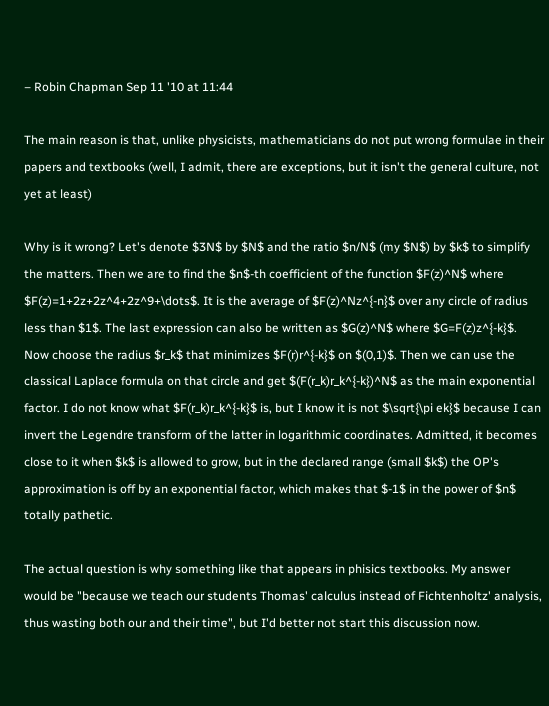– Robin Chapman Sep 11 '10 at 11:44

The main reason is that, unlike physicists, mathematicians do not put wrong formulae in their papers and textbooks (well, I admit, there are exceptions, but it isn't the general culture, not yet at least)

Why is it wrong? Let's denote $3N$ by $N$ and the ratio $n/N$ (my $N$) by $k$ to simplify the matters. Then we are to find the $n$-th coefficient of the function $F(z)^N$ where $F(z)=1+2z+2z^4+2z^9+\dots$. It is the average of $F(z)^Nz^{-n}$ over any circle of radius less than $1$. The last expression can also be written as $G(z)^N$ where $G=F(z)z^{-k}$. Now choose the radius $r_k$ that minimizes $F(r)r^{-k}$ on $(0,1)$. Then we can use the classical Laplace formula on that circle and get $(F(r_k)r_k^{-k})^N$ as the main exponential factor. I do not know what $F(r_k)r_k^{-k}$ is, but I know it is not $\sqrt{\pi ek}$ because I can invert the Legendre transform of the latter in logarithmic coordinates. Admitted, it becomes close to it when $k$ is allowed to grow, but in the declared range (small $k$) the OP's approximation is off by an exponential factor, which makes that $-1$ in the power of $n$ totally pathetic.

The actual question is why something like that appears in phisics textbooks. My answer would be "because we teach our students Thomas' calculus instead of Fichtenholtz' analysis, thus wasting both our and their time", but I'd better not start this discussion now.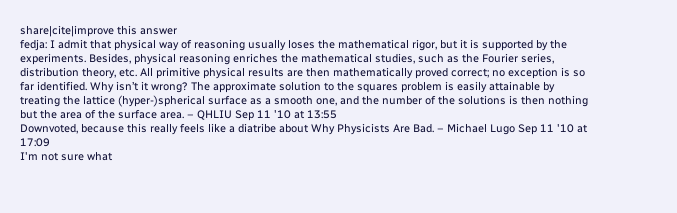share|cite|improve this answer
fedja: I admit that physical way of reasoning usually loses the mathematical rigor, but it is supported by the experiments. Besides, physical reasoning enriches the mathematical studies, such as the Fourier series, distribution theory, etc. All primitive physical results are then mathematically proved correct; no exception is so far identified. Why isn’t it wrong? The approximate solution to the squares problem is easily attainable by treating the lattice (hyper-)spherical surface as a smooth one, and the number of the solutions is then nothing but the area of the surface area. – QHLIU Sep 11 '10 at 13:55
Downvoted, because this really feels like a diatribe about Why Physicists Are Bad. – Michael Lugo Sep 11 '10 at 17:09
I'm not sure what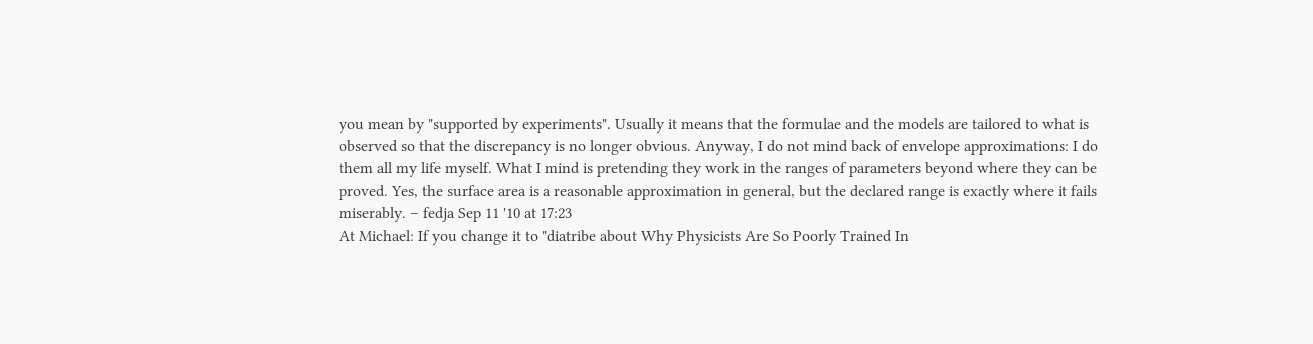you mean by "supported by experiments". Usually it means that the formulae and the models are tailored to what is observed so that the discrepancy is no longer obvious. Anyway, I do not mind back of envelope approximations: I do them all my life myself. What I mind is pretending they work in the ranges of parameters beyond where they can be proved. Yes, the surface area is a reasonable approximation in general, but the declared range is exactly where it fails miserably. – fedja Sep 11 '10 at 17:23
At Michael: If you change it to "diatribe about Why Physicists Are So Poorly Trained In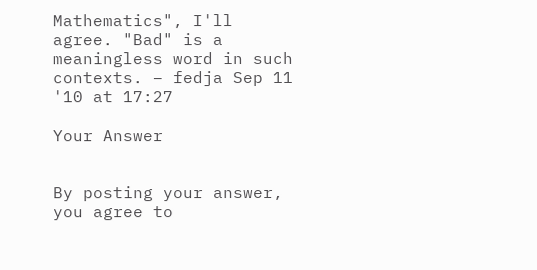Mathematics", I'll agree. "Bad" is a meaningless word in such contexts. – fedja Sep 11 '10 at 17:27

Your Answer


By posting your answer, you agree to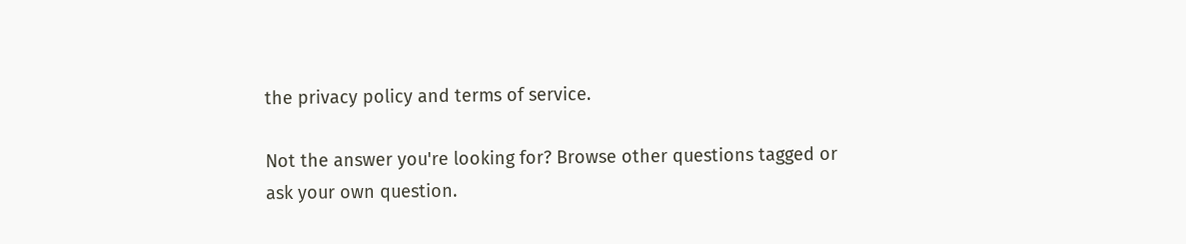the privacy policy and terms of service.

Not the answer you're looking for? Browse other questions tagged or ask your own question.